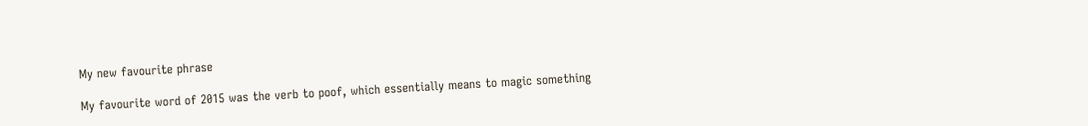My new favourite phrase

My favourite word of 2015 was the verb to poof, which essentially means to magic something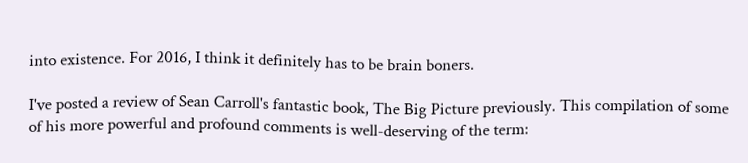into existence. For 2016, I think it definitely has to be brain boners.

I've posted a review of Sean Carroll's fantastic book, The Big Picture previously. This compilation of some of his more powerful and profound comments is well-deserving of the term: